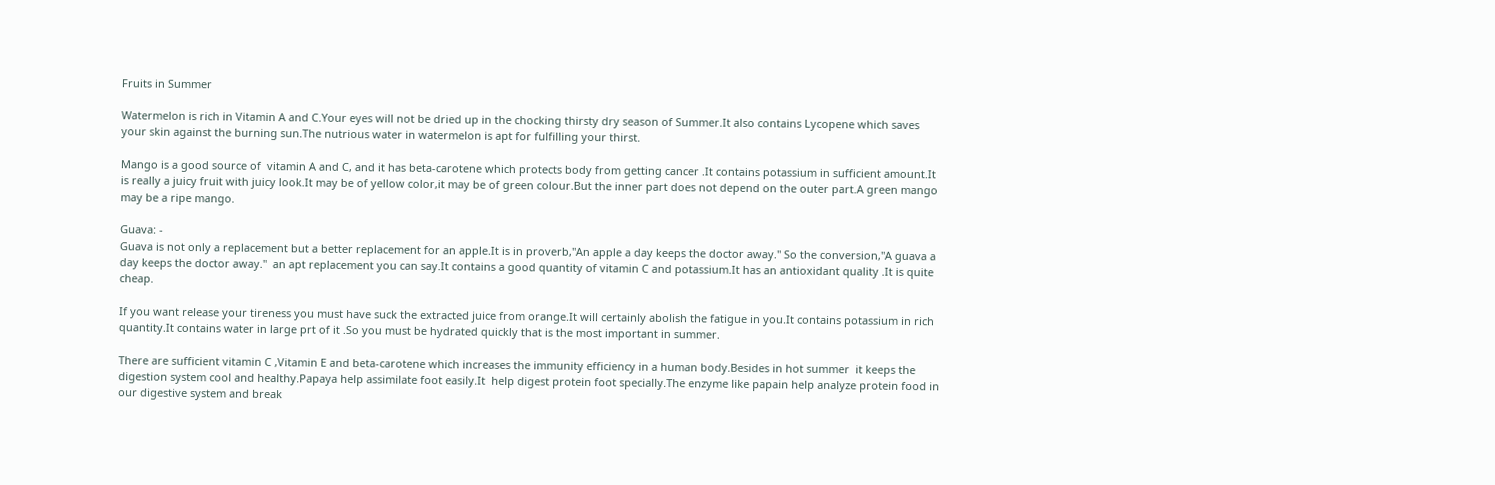Fruits in Summer

Watermelon is rich in Vitamin A and C.Your eyes will not be dried up in the chocking thirsty dry season of Summer.It also contains Lycopene which saves your skin against the burning sun.The nutrious water in watermelon is apt for fulfilling your thirst.

Mango is a good source of  vitamin A and C, and it has beta-carotene which protects body from getting cancer .It contains potassium in sufficient amount.It is really a juicy fruit with juicy look.It may be of yellow color,it may be of green colour.But the inner part does not depend on the outer part.A green mango may be a ripe mango.

Guava: -
Guava is not only a replacement but a better replacement for an apple.It is in proverb,"An apple a day keeps the doctor away." So the conversion,"A guava a day keeps the doctor away."  an apt replacement you can say.It contains a good quantity of vitamin C and potassium.It has an antioxidant quality .It is quite cheap.

If you want release your tireness you must have suck the extracted juice from orange.It will certainly abolish the fatigue in you.It contains potassium in rich quantity.It contains water in large prt of it .So you must be hydrated quickly that is the most important in summer.

There are sufficient vitamin C ,Vitamin E and beta-carotene which increases the immunity efficiency in a human body.Besides in hot summer  it keeps the digestion system cool and healthy.Papaya help assimilate foot easily.It  help digest protein foot specially.The enzyme like papain help analyze protein food in our digestive system and break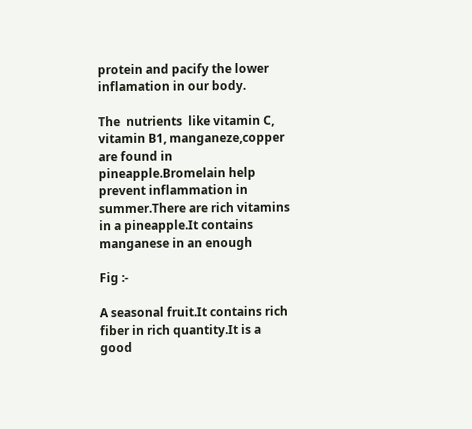protein and pacify the lower inflamation in our body.

The  nutrients  like vitamin C, vitamin B1, manganeze,copper are found in pineapple.Bromelain help prevent inflammation in summer.There are rich vitamins in a pineapple.It contains manganese in an enough

Fig :-

A seasonal fruit.It contains rich fiber in rich quantity.It is a good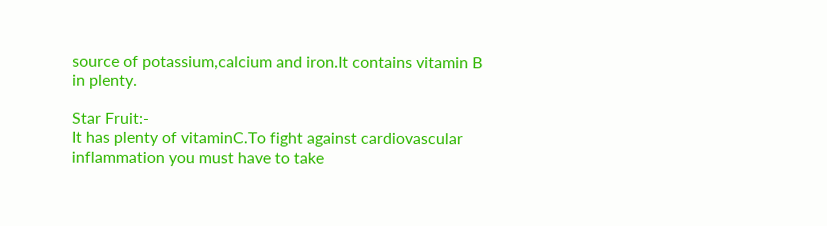source of potassium,calcium and iron.It contains vitamin B in plenty.

Star Fruit:-
It has plenty of vitaminC.To fight against cardiovascular inflammation you must have to take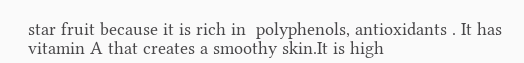star fruit because it is rich in  polyphenols, antioxidants . It has vitamin A that creates a smoothy skin.It is high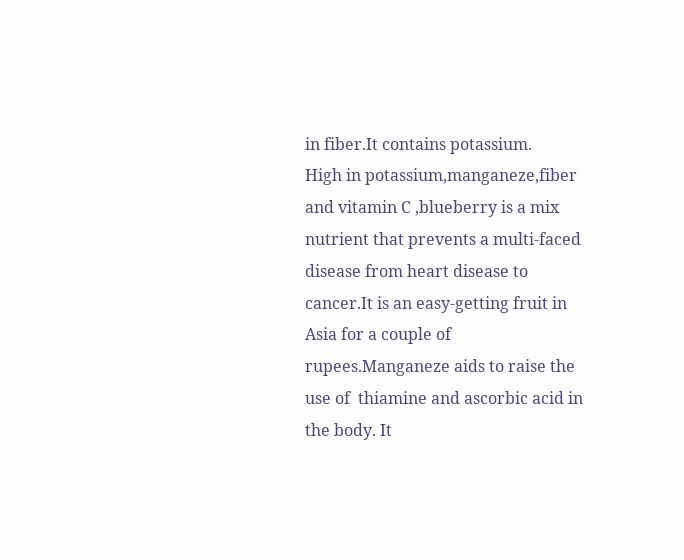in fiber.It contains potassium.
High in potassium,manganeze,fiber and vitamin C ,blueberry is a mix nutrient that prevents a multi-faced disease from heart disease to cancer.It is an easy-getting fruit in Asia for a couple of rupees.Manganeze aids to raise the use of  thiamine and ascorbic acid in the body. It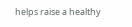helps raise a healthy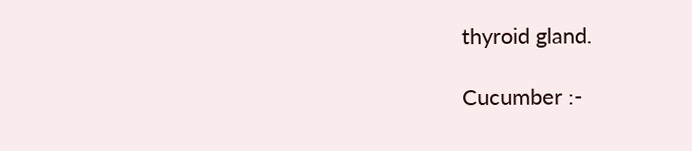thyroid gland.

Cucumber :-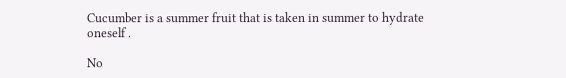Cucumber is a summer fruit that is taken in summer to hydrate oneself .

No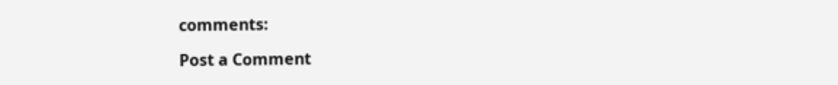comments:

Post a Comment